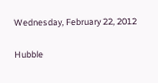Wednesday, February 22, 2012

Hubble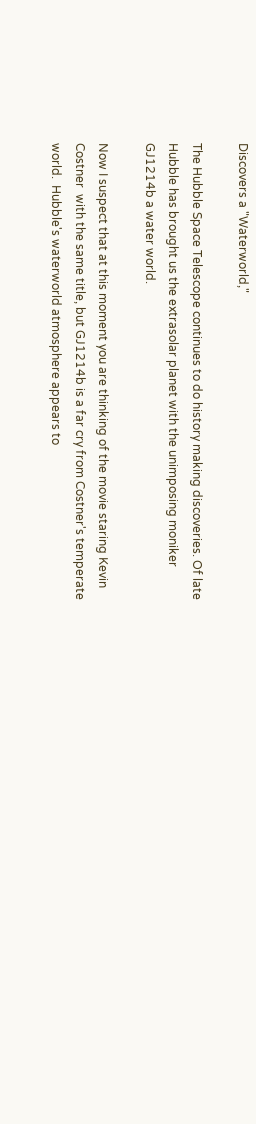Discovers a "Waterworld,"

The Hubble Space Telescope continues to do history making discoveries. Of late Hubble has brought us the extrasolar planet with the unimposing moniker GJ1214b a water world.

Now I suspect that at this moment you are thinking of the movie staring Kevin Costner  with the same title, but GJ1214b is a far cry from Costner's temperate world.  Hubble's waterworld atmosphere appears to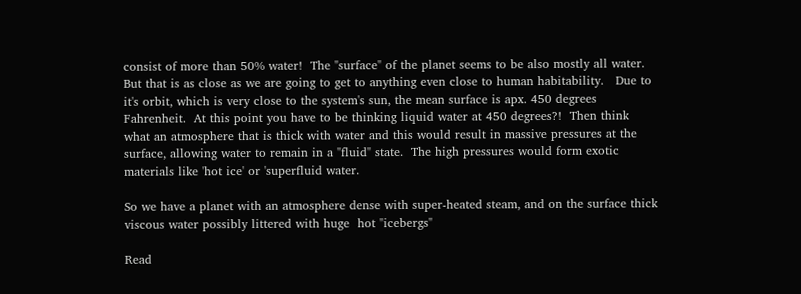consist of more than 50% water!  The "surface" of the planet seems to be also mostly all water.  But that is as close as we are going to get to anything even close to human habitability.   Due to it's orbit, which is very close to the system's sun, the mean surface is apx. 450 degrees Fahrenheit.  At this point you have to be thinking liquid water at 450 degrees?!  Then think what an atmosphere that is thick with water and this would result in massive pressures at the surface, allowing water to remain in a "fluid" state.  The high pressures would form exotic materials like 'hot ice' or 'superfluid water.

So we have a planet with an atmosphere dense with super-heated steam, and on the surface thick viscous water possibly littered with huge  hot "icebergs"

Read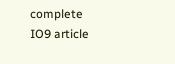complete IO9 article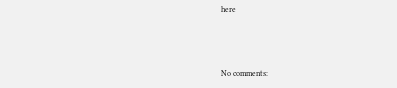here



No comments: